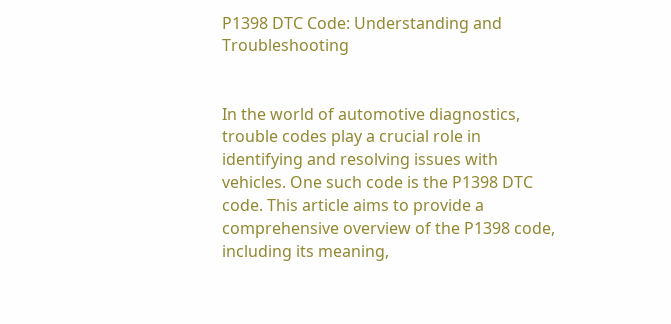P1398 DTC Code: Understanding and Troubleshooting


In the world of automotive diagnostics, trouble codes play a crucial role in identifying and resolving issues with vehicles. One such code is the P1398 DTC code. This article aims to provide a comprehensive overview of the P1398 code, including its meaning,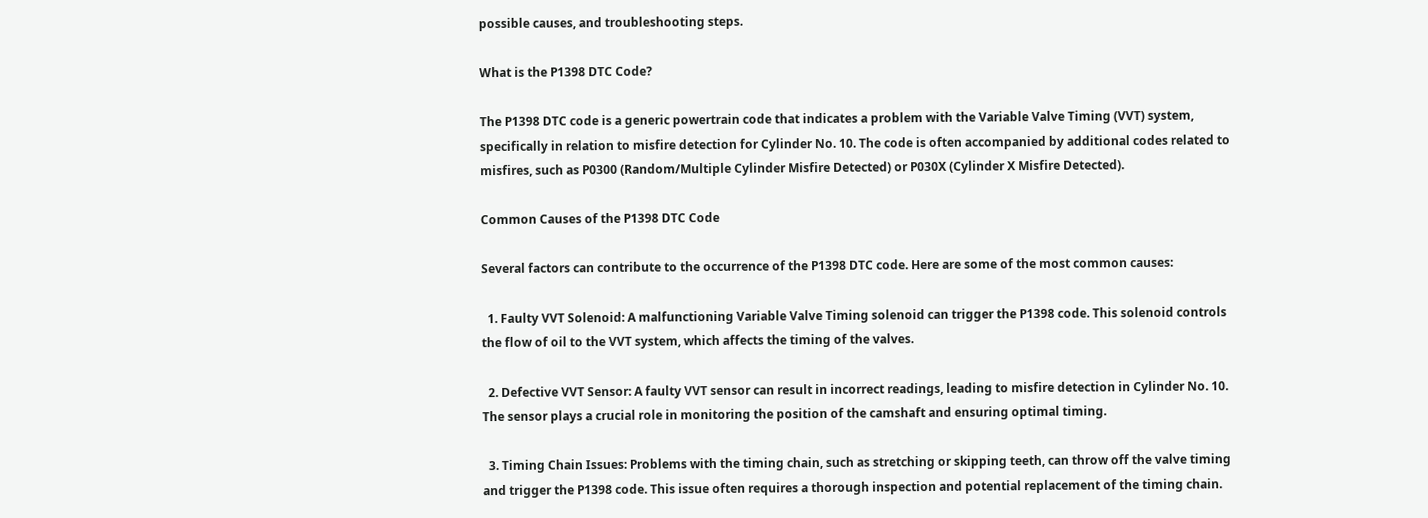possible causes, and troubleshooting steps.

What is the P1398 DTC Code?

The P1398 DTC code is a generic powertrain code that indicates a problem with the Variable Valve Timing (VVT) system, specifically in relation to misfire detection for Cylinder No. 10. The code is often accompanied by additional codes related to misfires, such as P0300 (Random/Multiple Cylinder Misfire Detected) or P030X (Cylinder X Misfire Detected).

Common Causes of the P1398 DTC Code

Several factors can contribute to the occurrence of the P1398 DTC code. Here are some of the most common causes:

  1. Faulty VVT Solenoid: A malfunctioning Variable Valve Timing solenoid can trigger the P1398 code. This solenoid controls the flow of oil to the VVT system, which affects the timing of the valves.

  2. Defective VVT Sensor: A faulty VVT sensor can result in incorrect readings, leading to misfire detection in Cylinder No. 10. The sensor plays a crucial role in monitoring the position of the camshaft and ensuring optimal timing.

  3. Timing Chain Issues: Problems with the timing chain, such as stretching or skipping teeth, can throw off the valve timing and trigger the P1398 code. This issue often requires a thorough inspection and potential replacement of the timing chain.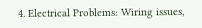4. Electrical Problems: Wiring issues,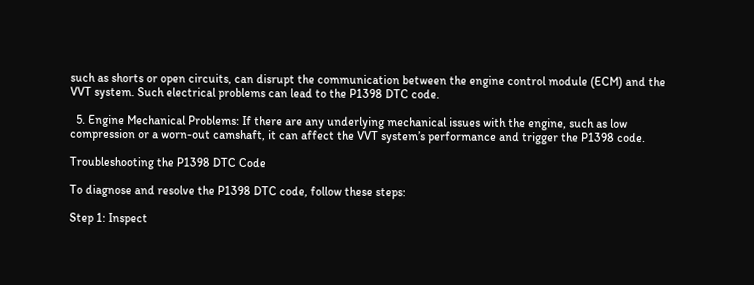such as shorts or open circuits, can disrupt the communication between the engine control module (ECM) and the VVT system. Such electrical problems can lead to the P1398 DTC code.

  5. Engine Mechanical Problems: If there are any underlying mechanical issues with the engine, such as low compression or a worn-out camshaft, it can affect the VVT system’s performance and trigger the P1398 code.

Troubleshooting the P1398 DTC Code

To diagnose and resolve the P1398 DTC code, follow these steps:

Step 1: Inspect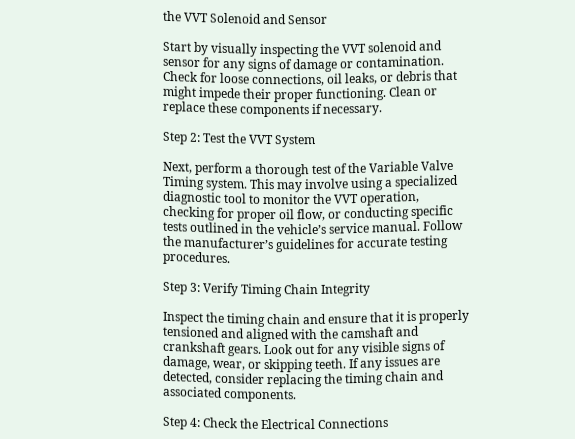the VVT Solenoid and Sensor

Start by visually inspecting the VVT solenoid and sensor for any signs of damage or contamination. Check for loose connections, oil leaks, or debris that might impede their proper functioning. Clean or replace these components if necessary.

Step 2: Test the VVT System

Next, perform a thorough test of the Variable Valve Timing system. This may involve using a specialized diagnostic tool to monitor the VVT operation, checking for proper oil flow, or conducting specific tests outlined in the vehicle’s service manual. Follow the manufacturer’s guidelines for accurate testing procedures.

Step 3: Verify Timing Chain Integrity

Inspect the timing chain and ensure that it is properly tensioned and aligned with the camshaft and crankshaft gears. Look out for any visible signs of damage, wear, or skipping teeth. If any issues are detected, consider replacing the timing chain and associated components.

Step 4: Check the Electrical Connections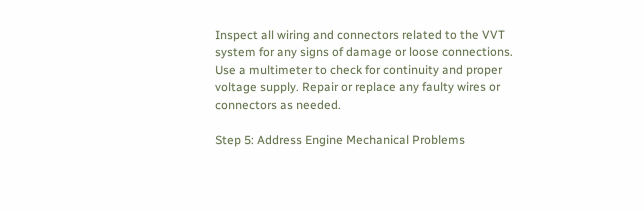Inspect all wiring and connectors related to the VVT system for any signs of damage or loose connections. Use a multimeter to check for continuity and proper voltage supply. Repair or replace any faulty wires or connectors as needed.

Step 5: Address Engine Mechanical Problems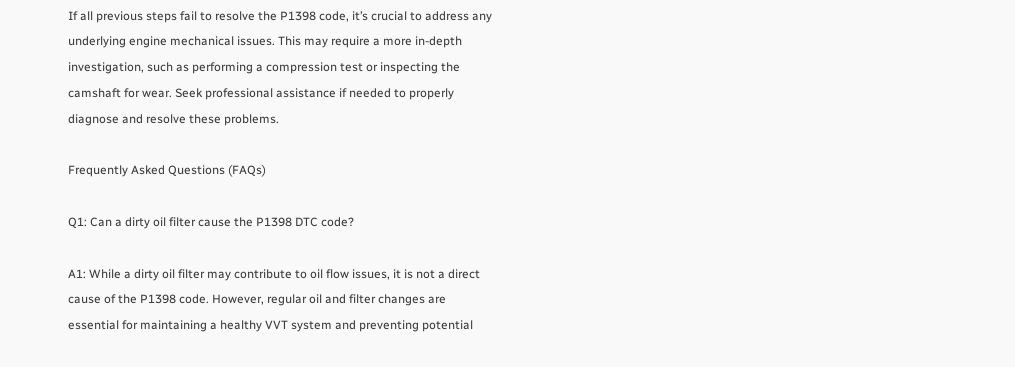If all previous steps fail to resolve the P1398 code, it’s crucial to address any underlying engine mechanical issues. This may require a more in-depth investigation, such as performing a compression test or inspecting the camshaft for wear. Seek professional assistance if needed to properly diagnose and resolve these problems.

Frequently Asked Questions (FAQs)

Q1: Can a dirty oil filter cause the P1398 DTC code?

A1: While a dirty oil filter may contribute to oil flow issues, it is not a direct cause of the P1398 code. However, regular oil and filter changes are essential for maintaining a healthy VVT system and preventing potential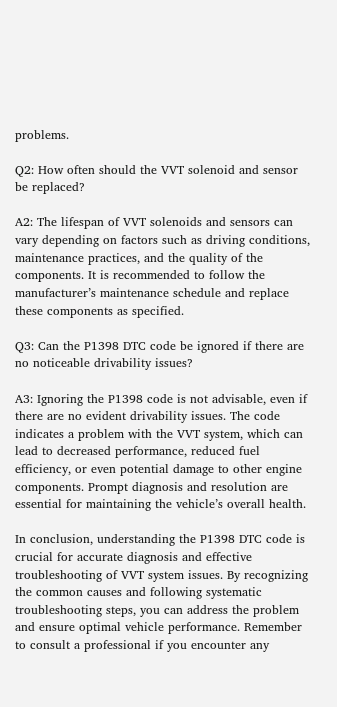problems.

Q2: How often should the VVT solenoid and sensor be replaced?

A2: The lifespan of VVT solenoids and sensors can vary depending on factors such as driving conditions, maintenance practices, and the quality of the components. It is recommended to follow the manufacturer’s maintenance schedule and replace these components as specified.

Q3: Can the P1398 DTC code be ignored if there are no noticeable drivability issues?

A3: Ignoring the P1398 code is not advisable, even if there are no evident drivability issues. The code indicates a problem with the VVT system, which can lead to decreased performance, reduced fuel efficiency, or even potential damage to other engine components. Prompt diagnosis and resolution are essential for maintaining the vehicle’s overall health.

In conclusion, understanding the P1398 DTC code is crucial for accurate diagnosis and effective troubleshooting of VVT system issues. By recognizing the common causes and following systematic troubleshooting steps, you can address the problem and ensure optimal vehicle performance. Remember to consult a professional if you encounter any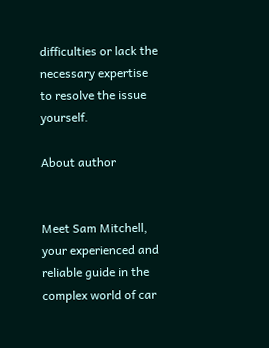difficulties or lack the necessary expertise to resolve the issue yourself.

About author


Meet Sam Mitchell, your experienced and reliable guide in the complex world of car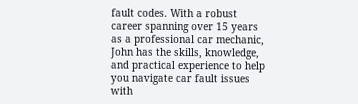fault codes. With a robust career spanning over 15 years as a professional car mechanic, John has the skills, knowledge, and practical experience to help you navigate car fault issues with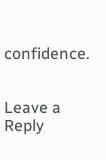confidence.


Leave a Reply